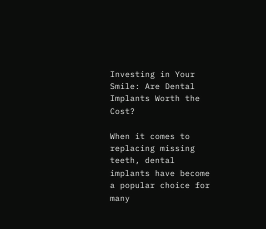Investing in Your Smile: Are Dental Implants Worth the Cost?

When it comes to replacing missing teeth, dental implants have become a popular choice for many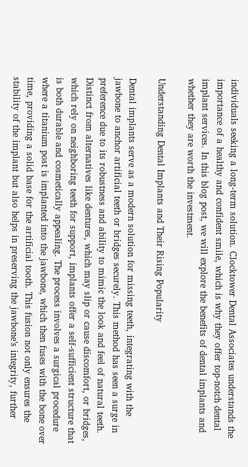individuals seeking a long-term solution. Clocktower Dental Associates understands the importance of a healthy and confident smile, which is why they offer top-notch dental implant services. In this blog post, we will explore the benefits of dental implants and whether they are worth the investment.

Understanding Dental Implants and Their Rising Popularity

Dental implants serve as a modern solution for missing teeth, integrating with the jawbone to anchor artificial teeth or bridges securely. This method has seen a surge in preference due to its robustness and ability to mimic the look and feel of natural teeth. Distinct from alternatives like dentures, which may slip or cause discomfort, or bridges, which rely on neighboring teeth for support, implants offer a self-sufficient structure that is both durable and cosmetically appealing. The process involves a surgical procedure where a titanium post is implanted into the jawbone, which then fuses with the bone over time, providing a solid base for the artificial tooth. This fusion not only ensures the stability of the implant but also helps in preserving the jawbone’s integrity, further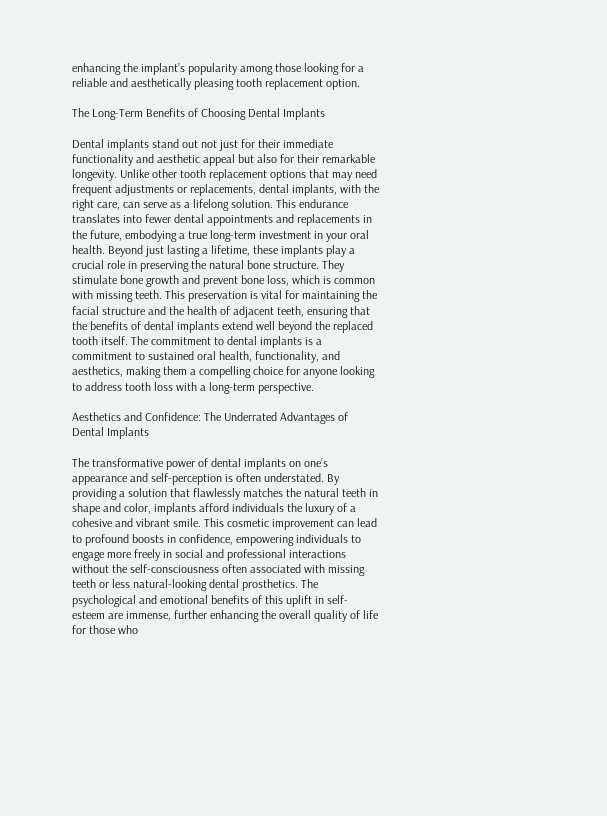enhancing the implant’s popularity among those looking for a reliable and aesthetically pleasing tooth replacement option.

The Long-Term Benefits of Choosing Dental Implants

Dental implants stand out not just for their immediate functionality and aesthetic appeal but also for their remarkable longevity. Unlike other tooth replacement options that may need frequent adjustments or replacements, dental implants, with the right care, can serve as a lifelong solution. This endurance translates into fewer dental appointments and replacements in the future, embodying a true long-term investment in your oral health. Beyond just lasting a lifetime, these implants play a crucial role in preserving the natural bone structure. They stimulate bone growth and prevent bone loss, which is common with missing teeth. This preservation is vital for maintaining the facial structure and the health of adjacent teeth, ensuring that the benefits of dental implants extend well beyond the replaced tooth itself. The commitment to dental implants is a commitment to sustained oral health, functionality, and aesthetics, making them a compelling choice for anyone looking to address tooth loss with a long-term perspective.

Aesthetics and Confidence: The Underrated Advantages of Dental Implants

The transformative power of dental implants on one’s appearance and self-perception is often understated. By providing a solution that flawlessly matches the natural teeth in shape and color, implants afford individuals the luxury of a cohesive and vibrant smile. This cosmetic improvement can lead to profound boosts in confidence, empowering individuals to engage more freely in social and professional interactions without the self-consciousness often associated with missing teeth or less natural-looking dental prosthetics. The psychological and emotional benefits of this uplift in self-esteem are immense, further enhancing the overall quality of life for those who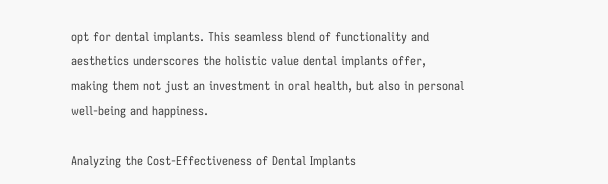opt for dental implants. This seamless blend of functionality and aesthetics underscores the holistic value dental implants offer, making them not just an investment in oral health, but also in personal well-being and happiness.

Analyzing the Cost-Effectiveness of Dental Implants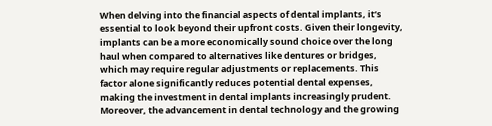When delving into the financial aspects of dental implants, it’s essential to look beyond their upfront costs. Given their longevity, implants can be a more economically sound choice over the long haul when compared to alternatives like dentures or bridges, which may require regular adjustments or replacements. This factor alone significantly reduces potential dental expenses, making the investment in dental implants increasingly prudent. Moreover, the advancement in dental technology and the growing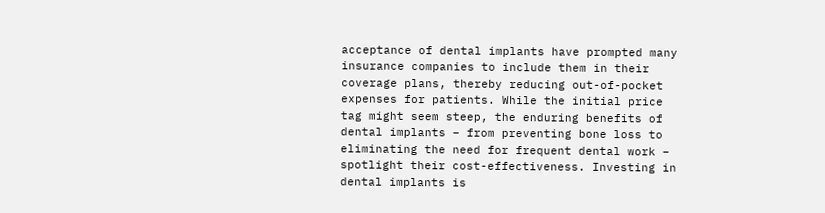acceptance of dental implants have prompted many insurance companies to include them in their coverage plans, thereby reducing out-of-pocket expenses for patients. While the initial price tag might seem steep, the enduring benefits of dental implants – from preventing bone loss to eliminating the need for frequent dental work – spotlight their cost-effectiveness. Investing in dental implants is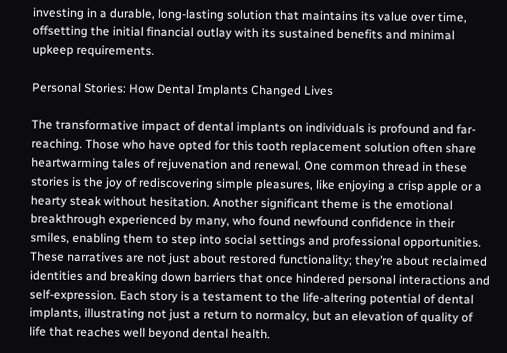investing in a durable, long-lasting solution that maintains its value over time, offsetting the initial financial outlay with its sustained benefits and minimal upkeep requirements.

Personal Stories: How Dental Implants Changed Lives

The transformative impact of dental implants on individuals is profound and far-reaching. Those who have opted for this tooth replacement solution often share heartwarming tales of rejuvenation and renewal. One common thread in these stories is the joy of rediscovering simple pleasures, like enjoying a crisp apple or a hearty steak without hesitation. Another significant theme is the emotional breakthrough experienced by many, who found newfound confidence in their smiles, enabling them to step into social settings and professional opportunities. These narratives are not just about restored functionality; they’re about reclaimed identities and breaking down barriers that once hindered personal interactions and self-expression. Each story is a testament to the life-altering potential of dental implants, illustrating not just a return to normalcy, but an elevation of quality of life that reaches well beyond dental health.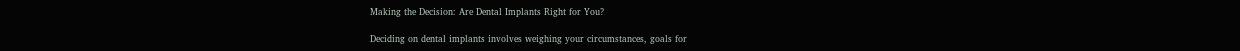Making the Decision: Are Dental Implants Right for You?

Deciding on dental implants involves weighing your circumstances, goals for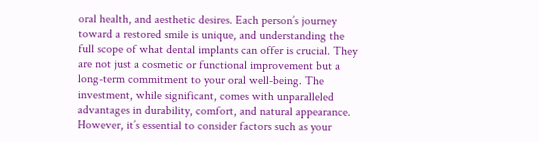oral health, and aesthetic desires. Each person’s journey toward a restored smile is unique, and understanding the full scope of what dental implants can offer is crucial. They are not just a cosmetic or functional improvement but a long-term commitment to your oral well-being. The investment, while significant, comes with unparalleled advantages in durability, comfort, and natural appearance. However, it’s essential to consider factors such as your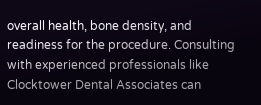overall health, bone density, and readiness for the procedure. Consulting with experienced professionals like Clocktower Dental Associates can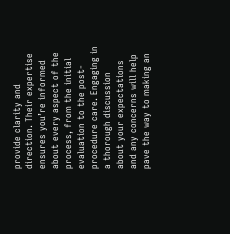provide clarity and direction. Their expertise ensures you’re informed about every aspect of the process, from the initial evaluation to the post-procedure care. Engaging in a thorough discussion about your expectations and any concerns will help pave the way to making an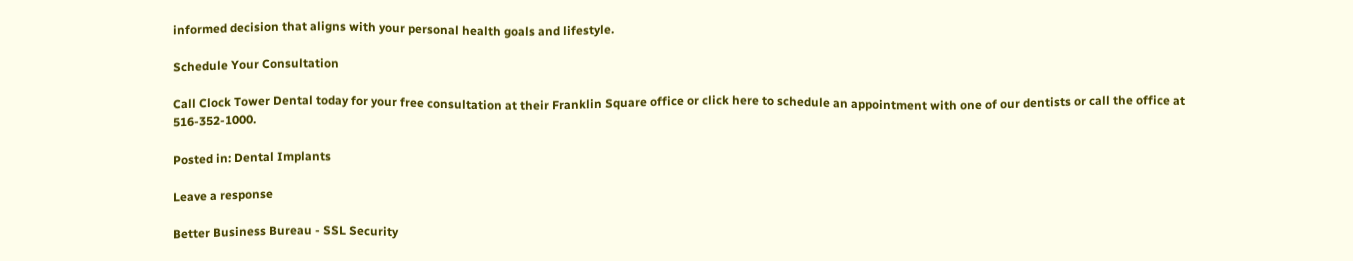informed decision that aligns with your personal health goals and lifestyle.

Schedule Your Consultation

Call Clock Tower Dental today for your free consultation at their Franklin Square office or click here to schedule an appointment with one of our dentists or call the office at 516-352-1000.

Posted in: Dental Implants

Leave a response

Better Business Bureau - SSL Security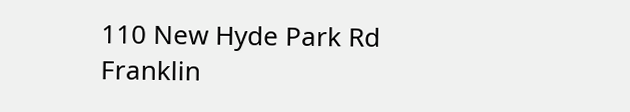110 New Hyde Park Rd
Franklin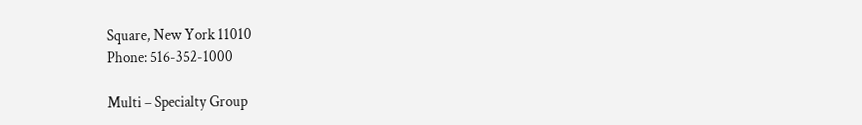Square, New York 11010
Phone: 516-352-1000

Multi – Specialty Group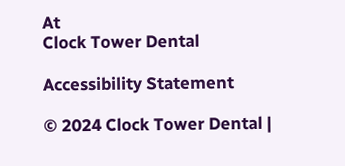At
Clock Tower Dental

Accessibility Statement

© 2024 Clock Tower Dental |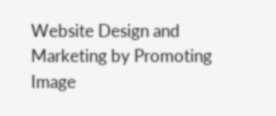Website Design and Marketing by Promoting Image